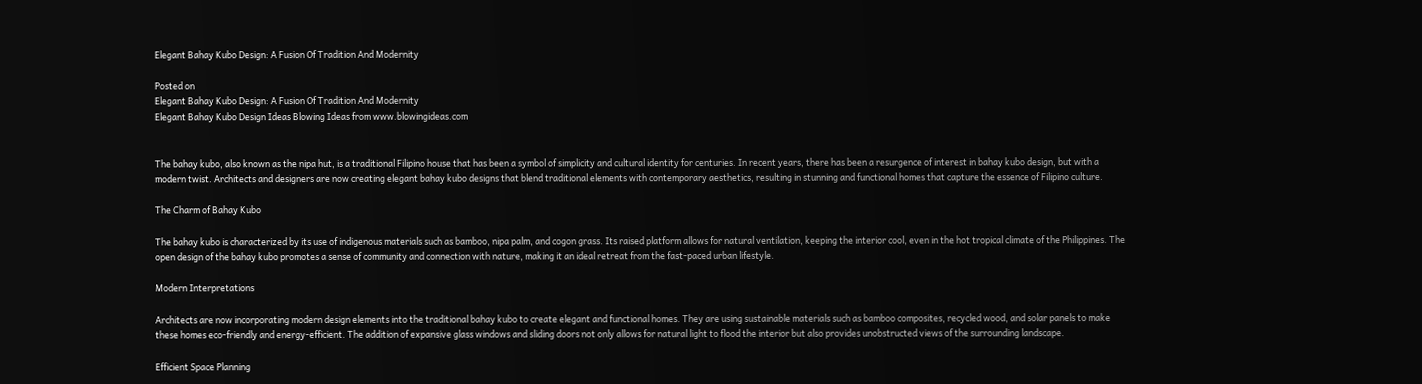Elegant Bahay Kubo Design: A Fusion Of Tradition And Modernity

Posted on
Elegant Bahay Kubo Design: A Fusion Of Tradition And Modernity
Elegant Bahay Kubo Design Ideas Blowing Ideas from www.blowingideas.com


The bahay kubo, also known as the nipa hut, is a traditional Filipino house that has been a symbol of simplicity and cultural identity for centuries. In recent years, there has been a resurgence of interest in bahay kubo design, but with a modern twist. Architects and designers are now creating elegant bahay kubo designs that blend traditional elements with contemporary aesthetics, resulting in stunning and functional homes that capture the essence of Filipino culture.

The Charm of Bahay Kubo

The bahay kubo is characterized by its use of indigenous materials such as bamboo, nipa palm, and cogon grass. Its raised platform allows for natural ventilation, keeping the interior cool, even in the hot tropical climate of the Philippines. The open design of the bahay kubo promotes a sense of community and connection with nature, making it an ideal retreat from the fast-paced urban lifestyle.

Modern Interpretations

Architects are now incorporating modern design elements into the traditional bahay kubo to create elegant and functional homes. They are using sustainable materials such as bamboo composites, recycled wood, and solar panels to make these homes eco-friendly and energy-efficient. The addition of expansive glass windows and sliding doors not only allows for natural light to flood the interior but also provides unobstructed views of the surrounding landscape.

Efficient Space Planning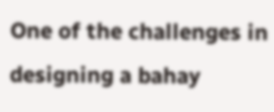One of the challenges in designing a bahay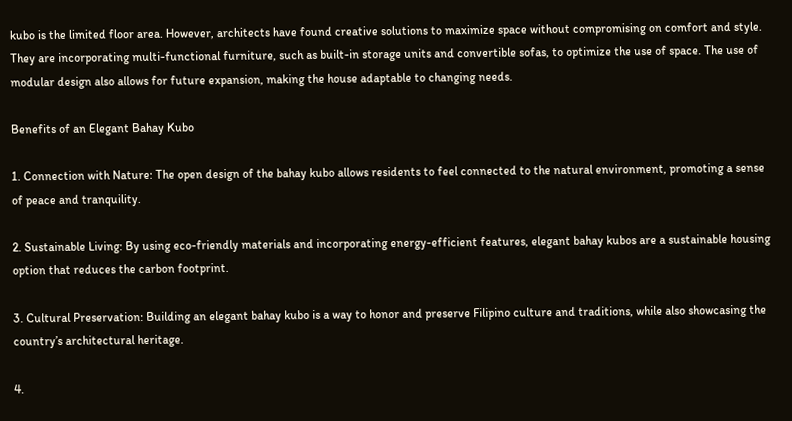kubo is the limited floor area. However, architects have found creative solutions to maximize space without compromising on comfort and style. They are incorporating multi-functional furniture, such as built-in storage units and convertible sofas, to optimize the use of space. The use of modular design also allows for future expansion, making the house adaptable to changing needs.

Benefits of an Elegant Bahay Kubo

1. Connection with Nature: The open design of the bahay kubo allows residents to feel connected to the natural environment, promoting a sense of peace and tranquility.

2. Sustainable Living: By using eco-friendly materials and incorporating energy-efficient features, elegant bahay kubos are a sustainable housing option that reduces the carbon footprint.

3. Cultural Preservation: Building an elegant bahay kubo is a way to honor and preserve Filipino culture and traditions, while also showcasing the country’s architectural heritage.

4.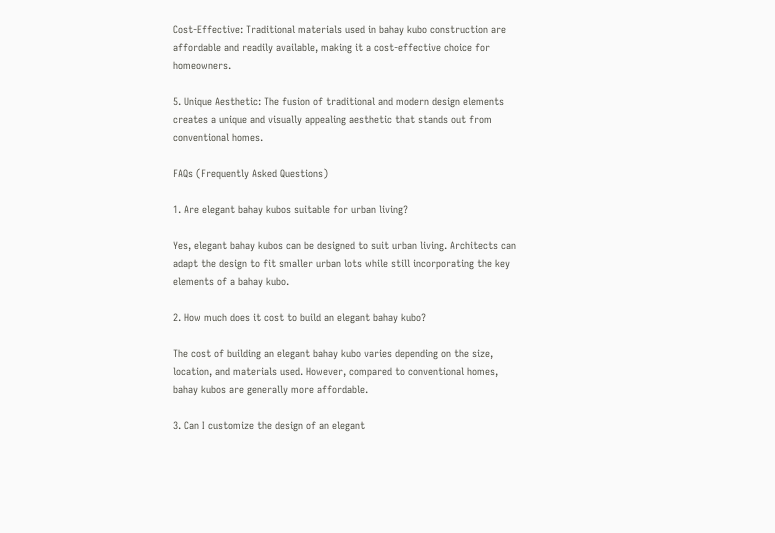Cost-Effective: Traditional materials used in bahay kubo construction are affordable and readily available, making it a cost-effective choice for homeowners.

5. Unique Aesthetic: The fusion of traditional and modern design elements creates a unique and visually appealing aesthetic that stands out from conventional homes.

FAQs (Frequently Asked Questions)

1. Are elegant bahay kubos suitable for urban living?

Yes, elegant bahay kubos can be designed to suit urban living. Architects can adapt the design to fit smaller urban lots while still incorporating the key elements of a bahay kubo.

2. How much does it cost to build an elegant bahay kubo?

The cost of building an elegant bahay kubo varies depending on the size, location, and materials used. However, compared to conventional homes, bahay kubos are generally more affordable.

3. Can I customize the design of an elegant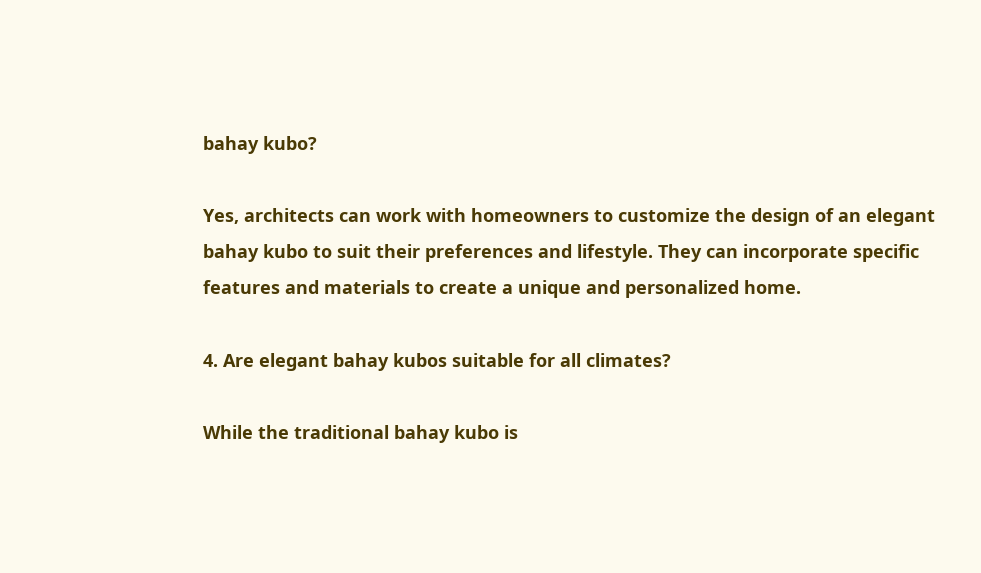bahay kubo?

Yes, architects can work with homeowners to customize the design of an elegant bahay kubo to suit their preferences and lifestyle. They can incorporate specific features and materials to create a unique and personalized home.

4. Are elegant bahay kubos suitable for all climates?

While the traditional bahay kubo is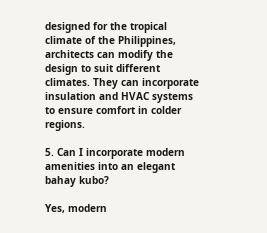designed for the tropical climate of the Philippines, architects can modify the design to suit different climates. They can incorporate insulation and HVAC systems to ensure comfort in colder regions.

5. Can I incorporate modern amenities into an elegant bahay kubo?

Yes, modern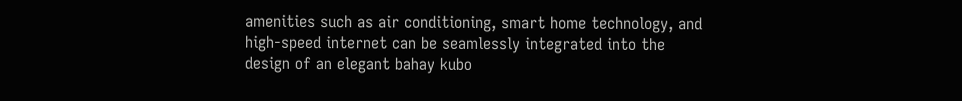amenities such as air conditioning, smart home technology, and high-speed internet can be seamlessly integrated into the design of an elegant bahay kubo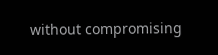without compromising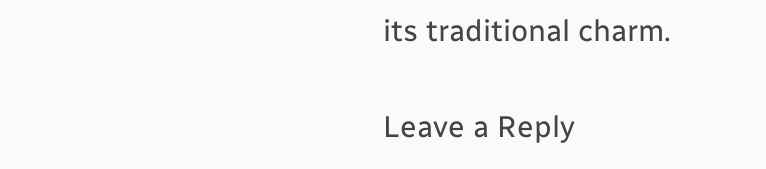its traditional charm.

Leave a Reply